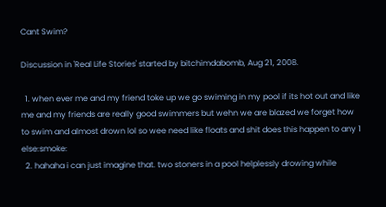Cant Swim?

Discussion in 'Real Life Stories' started by bitchimdabomb, Aug 21, 2008.

  1. when ever me and my friend toke up we go swiming in my pool if its hot out and like me and my friends are really good swimmers but wehn we are blazed we forget how to swim and almost drown lol so wee need like floats and shit does this happen to any 1 else:smoke:
  2. hahaha i can just imagine that. two stoners in a pool helplessly drowing while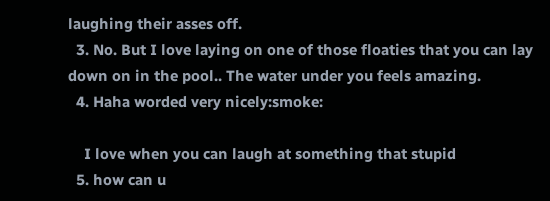laughing their asses off.
  3. No. But I love laying on one of those floaties that you can lay down on in the pool.. The water under you feels amazing.
  4. Haha worded very nicely:smoke:

    I love when you can laugh at something that stupid
  5. how can u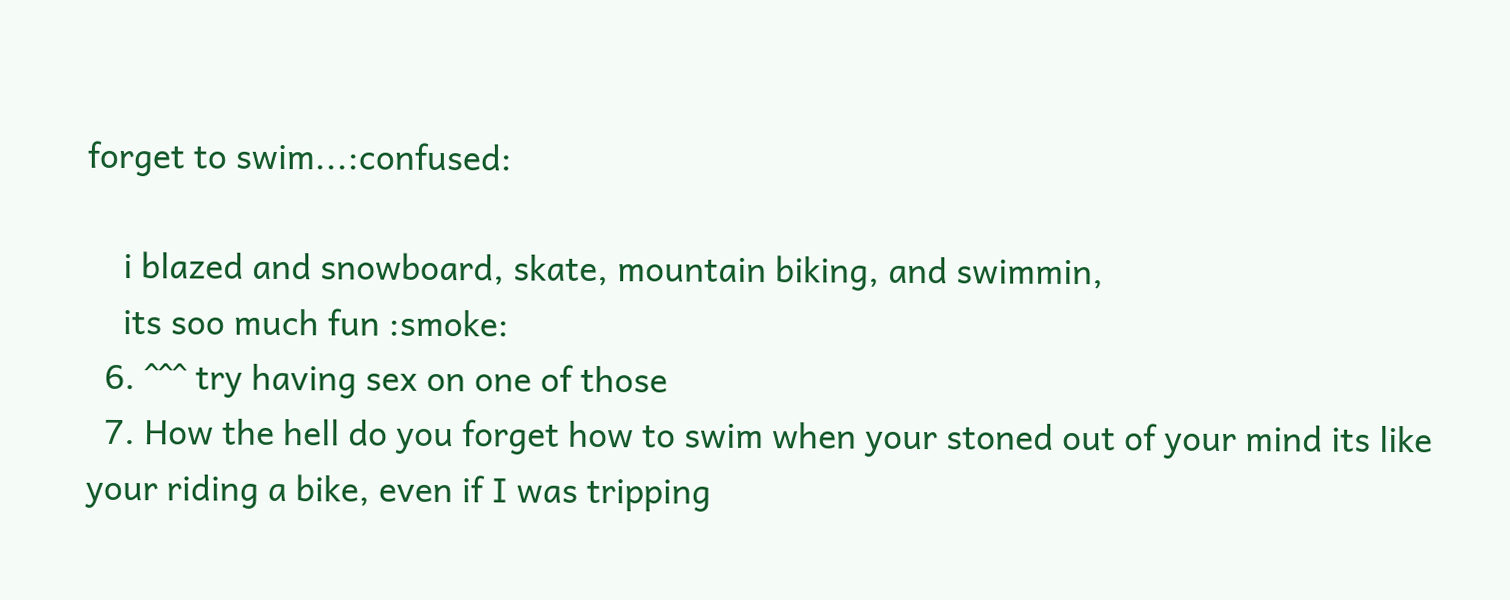forget to swim...:confused:

    i blazed and snowboard, skate, mountain biking, and swimmin,
    its soo much fun :smoke:
  6. ^^^ try having sex on one of those
  7. How the hell do you forget how to swim when your stoned out of your mind its like your riding a bike, even if I was tripping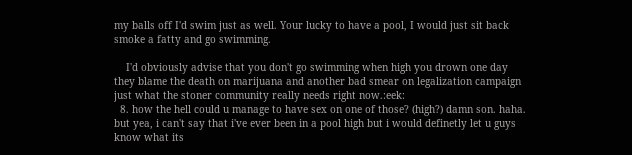my balls off I'd swim just as well. Your lucky to have a pool, I would just sit back smoke a fatty and go swimming.

    I'd obviously advise that you don't go swimming when high you drown one day they blame the death on marijuana and another bad smear on legalization campaign just what the stoner community really needs right now.:eek:
  8. how the hell could u manage to have sex on one of those? (high?) damn son. haha. but yea, i can't say that i've ever been in a pool high but i would definetly let u guys know what its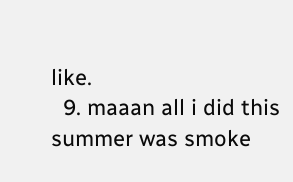like.
  9. maaan all i did this summer was smoke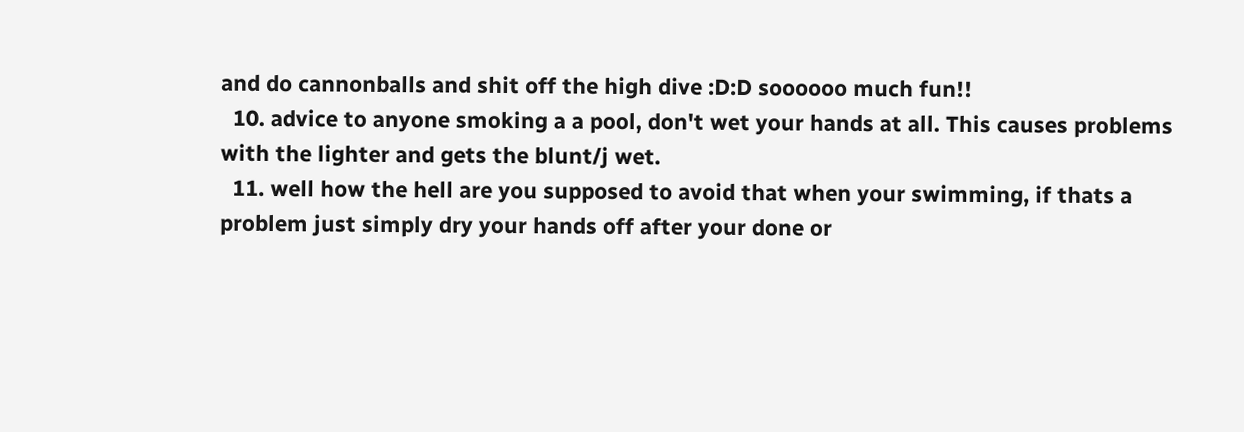and do cannonballs and shit off the high dive :D:D soooooo much fun!!
  10. advice to anyone smoking a a pool, don't wet your hands at all. This causes problems with the lighter and gets the blunt/j wet.
  11. well how the hell are you supposed to avoid that when your swimming, if thats a problem just simply dry your hands off after your done or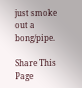just smoke out a bong/pipe.

Share This Page